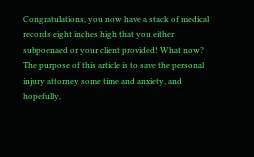Congratulations, you now have a stack of medical records eight inches high that you either subpoenaed or your client provided! What now? The purpose of this article is to save the personal injury attorney some time and anxiety, and hopefully,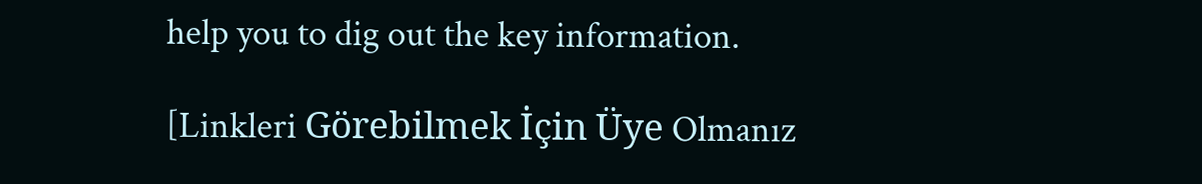help you to dig out the key information.

[Linkleri Görebilmek İçin Üye Olmanız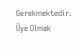Gerekmektedir. Üye Olmak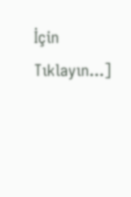İçin Tıklayın...]